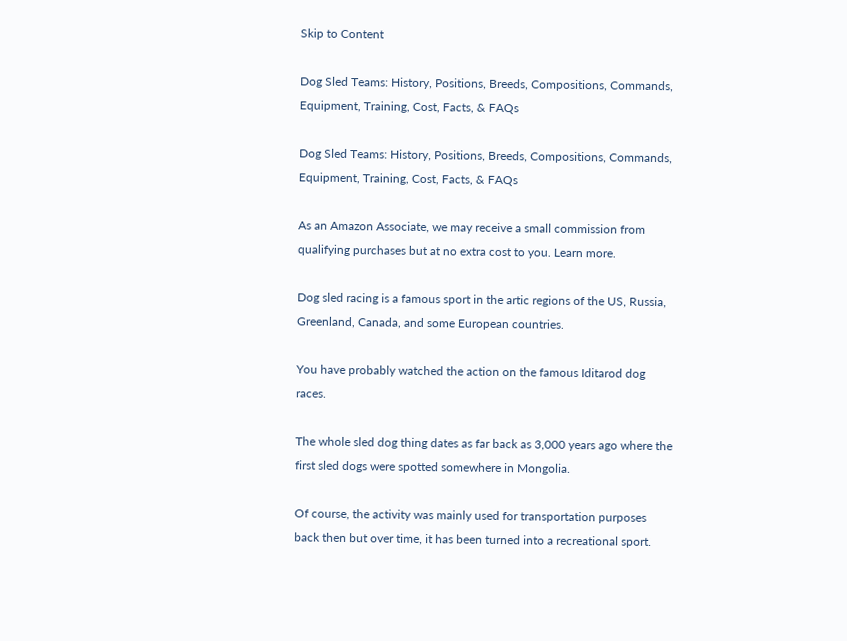Skip to Content

Dog Sled Teams: History, Positions, Breeds, Compositions, Commands, Equipment, Training, Cost, Facts, & FAQs

Dog Sled Teams: History, Positions, Breeds, Compositions, Commands, Equipment, Training, Cost, Facts, & FAQs

As an Amazon Associate, we may receive a small commission from qualifying purchases but at no extra cost to you. Learn more.

Dog sled racing is a famous sport in the artic regions of the US, Russia, Greenland, Canada, and some European countries.

You have probably watched the action on the famous Iditarod dog races.

The whole sled dog thing dates as far back as 3,000 years ago where the first sled dogs were spotted somewhere in Mongolia.

Of course, the activity was mainly used for transportation purposes back then but over time, it has been turned into a recreational sport.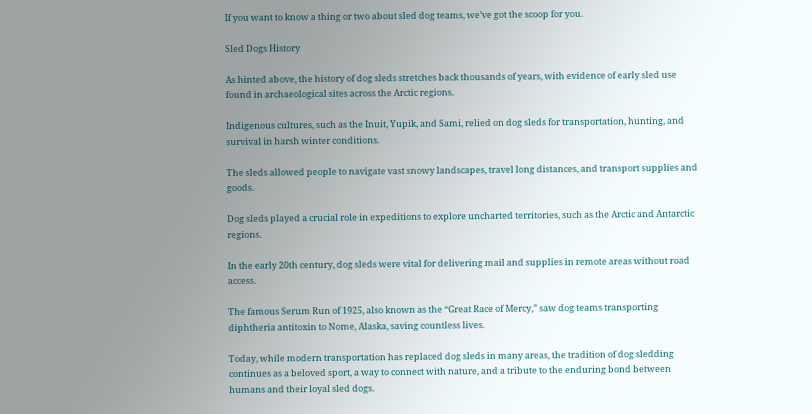If you want to know a thing or two about sled dog teams, we’ve got the scoop for you.

Sled Dogs History

As hinted above, the history of dog sleds stretches back thousands of years, with evidence of early sled use found in archaeological sites across the Arctic regions.

Indigenous cultures, such as the Inuit, Yupik, and Sami, relied on dog sleds for transportation, hunting, and survival in harsh winter conditions.

The sleds allowed people to navigate vast snowy landscapes, travel long distances, and transport supplies and goods.

Dog sleds played a crucial role in expeditions to explore uncharted territories, such as the Arctic and Antarctic regions.

In the early 20th century, dog sleds were vital for delivering mail and supplies in remote areas without road access.

The famous Serum Run of 1925, also known as the “Great Race of Mercy,” saw dog teams transporting diphtheria antitoxin to Nome, Alaska, saving countless lives.

Today, while modern transportation has replaced dog sleds in many areas, the tradition of dog sledding continues as a beloved sport, a way to connect with nature, and a tribute to the enduring bond between humans and their loyal sled dogs.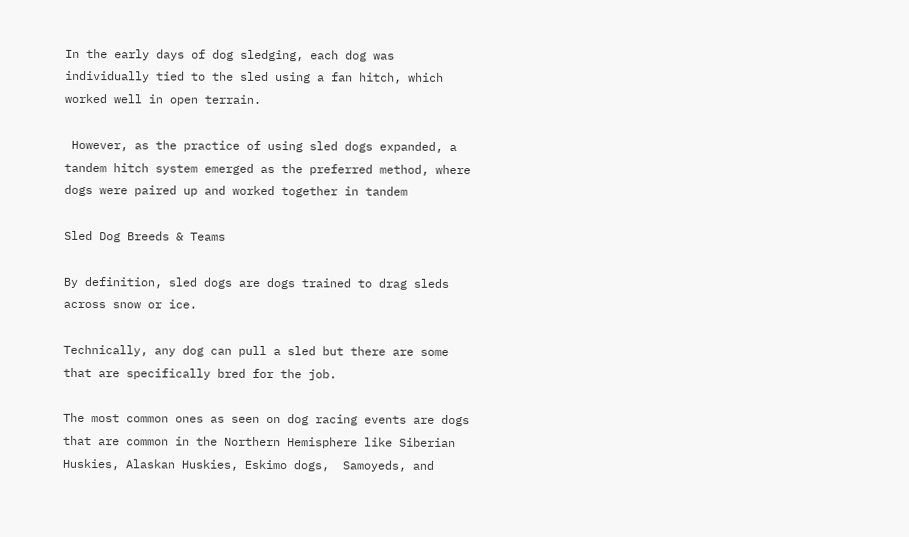In the early days of dog sledging, each dog was individually tied to the sled using a fan hitch, which worked well in open terrain.

 However, as the practice of using sled dogs expanded, a tandem hitch system emerged as the preferred method, where dogs were paired up and worked together in tandem

Sled Dog Breeds & Teams

By definition, sled dogs are dogs trained to drag sleds across snow or ice.

Technically, any dog can pull a sled but there are some that are specifically bred for the job.

The most common ones as seen on dog racing events are dogs that are common in the Northern Hemisphere like Siberian Huskies, Alaskan Huskies, Eskimo dogs,  Samoyeds, and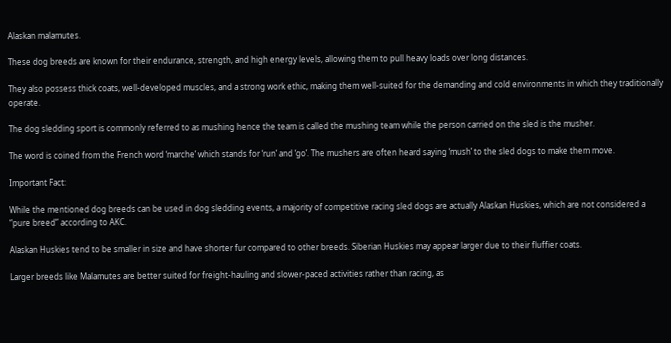Alaskan malamutes.

These dog breeds are known for their endurance, strength, and high energy levels, allowing them to pull heavy loads over long distances.

They also possess thick coats, well-developed muscles, and a strong work ethic, making them well-suited for the demanding and cold environments in which they traditionally operate.

The dog sledding sport is commonly referred to as mushing hence the team is called the mushing team while the person carried on the sled is the musher.

The word is coined from the French word ‘marche’ which stands for ‘run’ and ‘go’. The mushers are often heard saying ‘mush’ to the sled dogs to make them move.

Important Fact:

While the mentioned dog breeds can be used in dog sledding events, a majority of competitive racing sled dogs are actually Alaskan Huskies, which are not considered a “pure breed” according to AKC.

Alaskan Huskies tend to be smaller in size and have shorter fur compared to other breeds. Siberian Huskies may appear larger due to their fluffier coats.

Larger breeds like Malamutes are better suited for freight-hauling and slower-paced activities rather than racing, as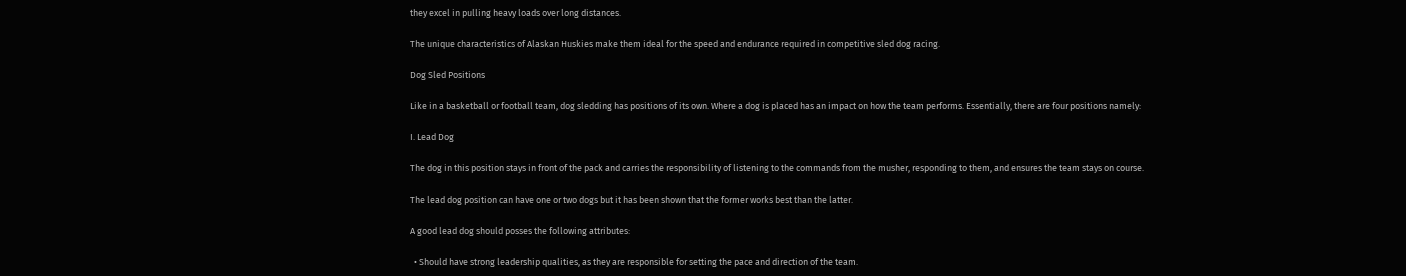they excel in pulling heavy loads over long distances.

The unique characteristics of Alaskan Huskies make them ideal for the speed and endurance required in competitive sled dog racing.

Dog Sled Positions

Like in a basketball or football team, dog sledding has positions of its own. Where a dog is placed has an impact on how the team performs. Essentially, there are four positions namely:

I. Lead Dog

The dog in this position stays in front of the pack and carries the responsibility of listening to the commands from the musher, responding to them, and ensures the team stays on course.

The lead dog position can have one or two dogs but it has been shown that the former works best than the latter.

A good lead dog should posses the following attributes:

  • Should have strong leadership qualities, as they are responsible for setting the pace and direction of the team.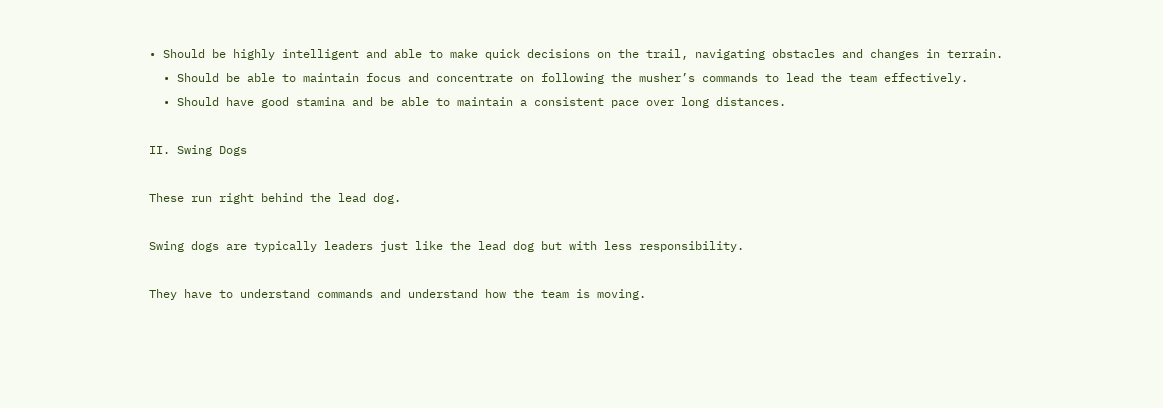• Should be highly intelligent and able to make quick decisions on the trail, navigating obstacles and changes in terrain.
  • Should be able to maintain focus and concentrate on following the musher’s commands to lead the team effectively.
  • Should have good stamina and be able to maintain a consistent pace over long distances.

II. Swing Dogs

These run right behind the lead dog.

Swing dogs are typically leaders just like the lead dog but with less responsibility.

They have to understand commands and understand how the team is moving.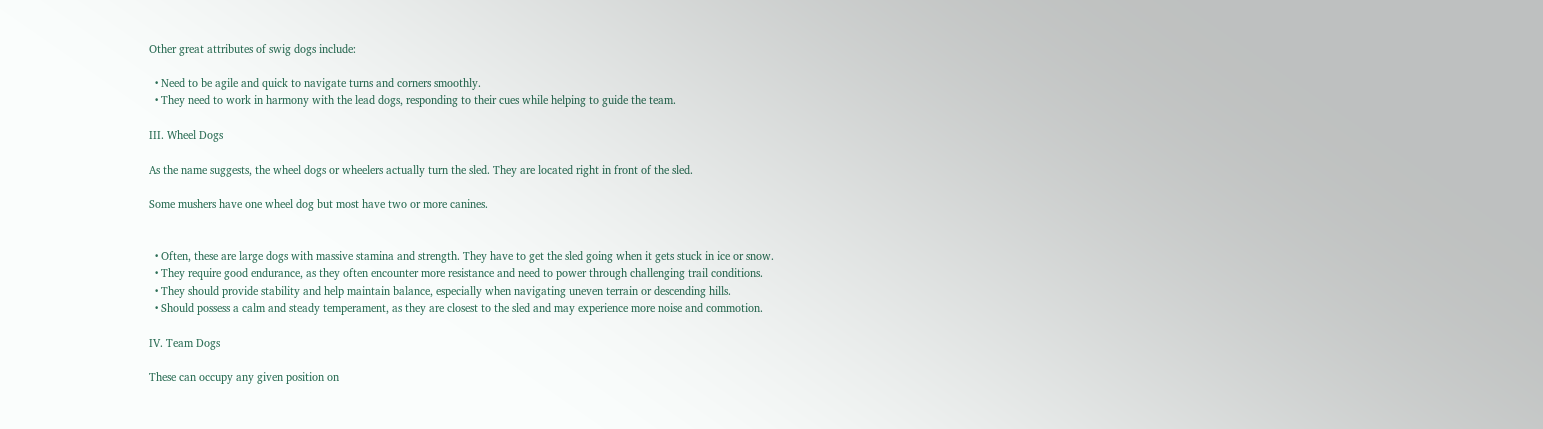Other great attributes of swig dogs include:

  • Need to be agile and quick to navigate turns and corners smoothly.
  • They need to work in harmony with the lead dogs, responding to their cues while helping to guide the team.

III. Wheel Dogs

As the name suggests, the wheel dogs or wheelers actually turn the sled. They are located right in front of the sled.

Some mushers have one wheel dog but most have two or more canines.


  • Often, these are large dogs with massive stamina and strength. They have to get the sled going when it gets stuck in ice or snow.
  • They require good endurance, as they often encounter more resistance and need to power through challenging trail conditions.
  • They should provide stability and help maintain balance, especially when navigating uneven terrain or descending hills.
  • Should possess a calm and steady temperament, as they are closest to the sled and may experience more noise and commotion.

IV. Team Dogs

These can occupy any given position on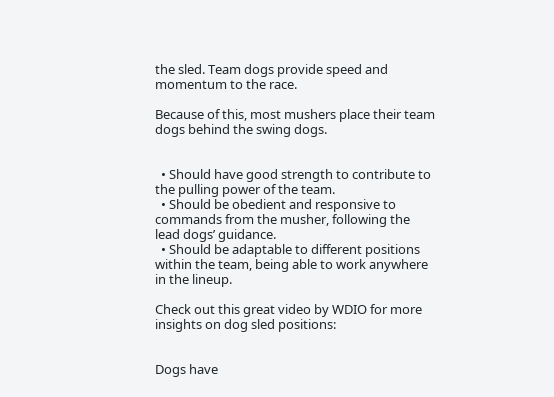the sled. Team dogs provide speed and momentum to the race.

Because of this, most mushers place their team dogs behind the swing dogs.


  • Should have good strength to contribute to the pulling power of the team.
  • Should be obedient and responsive to commands from the musher, following the lead dogs’ guidance.
  • Should be adaptable to different positions within the team, being able to work anywhere in the lineup.

Check out this great video by WDIO for more insights on dog sled positions:


Dogs have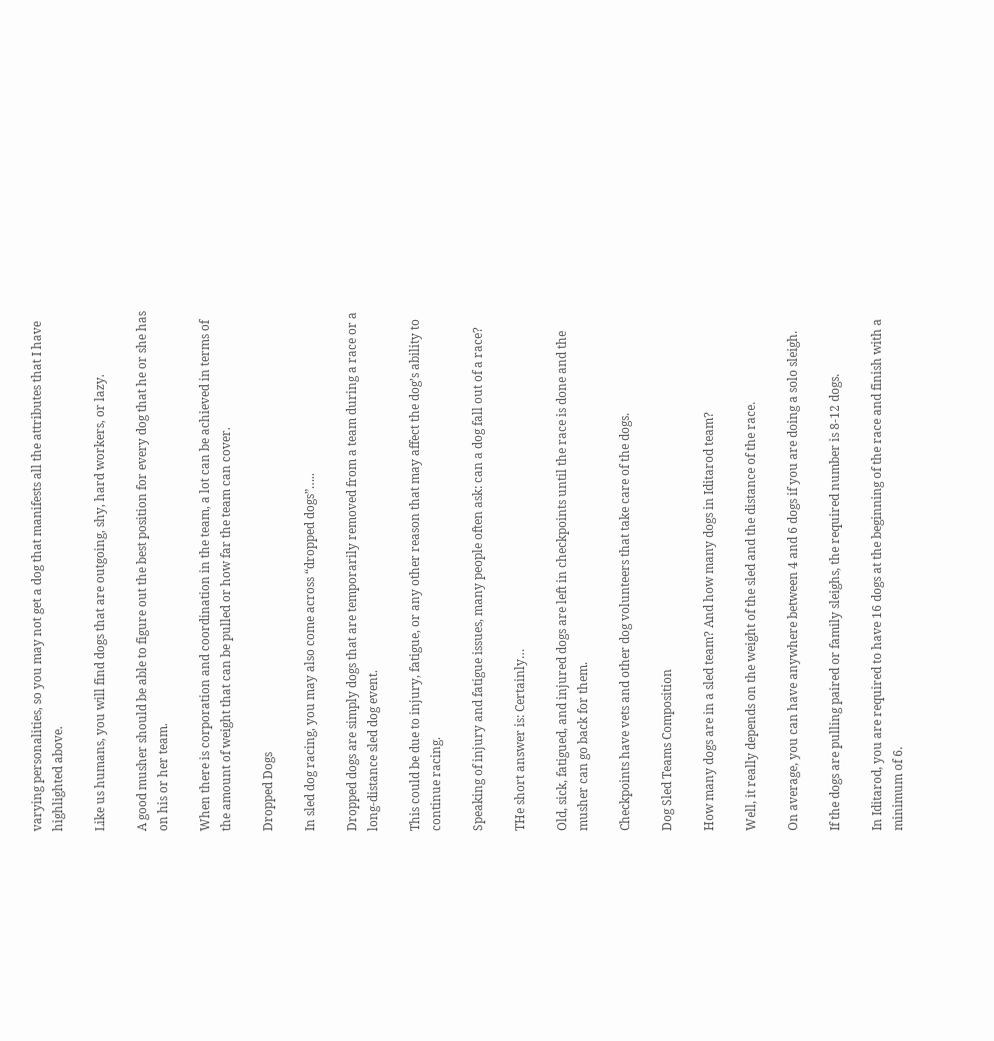varying personalities, so you may not get a dog that manifests all the attributes that I have highlighted above.

Like us humans, you will find dogs that are outgoing, shy, hard workers, or lazy.

A good musher should be able to figure out the best position for every dog that he or she has on his or her team.

When there is corporation and coordination in the team, a lot can be achieved in terms of the amount of weight that can be pulled or how far the team can cover.

Dropped Dogs

In sled dog racing, you may also come across “dropped dogs”…..

Dropped dogs are simply dogs that are temporarily removed from a team during a race or a long-distance sled dog event.

This could be due to injury, fatigue, or any other reason that may affect the dog’s ability to continue racing.

Speaking of injury and fatigue issues, many people often ask: can a dog fall out of a race?

THe short answer is: Certainly…

Old, sick, fatigued, and injured dogs are left in checkpoints until the race is done and the musher can go back for them.

Checkpoints have vets and other dog volunteers that take care of the dogs.

Dog Sled Teams Composition

How many dogs are in a sled team? And how many dogs in Iditarod team?

Well, it really depends on the weight of the sled and the distance of the race.

On average, you can have anywhere between 4 and 6 dogs if you are doing a solo sleigh.

If the dogs are pulling paired or family sleighs, the required number is 8-12 dogs.

In Iditarod, you are required to have 16 dogs at the beginning of the race and finish with a minimum of 6.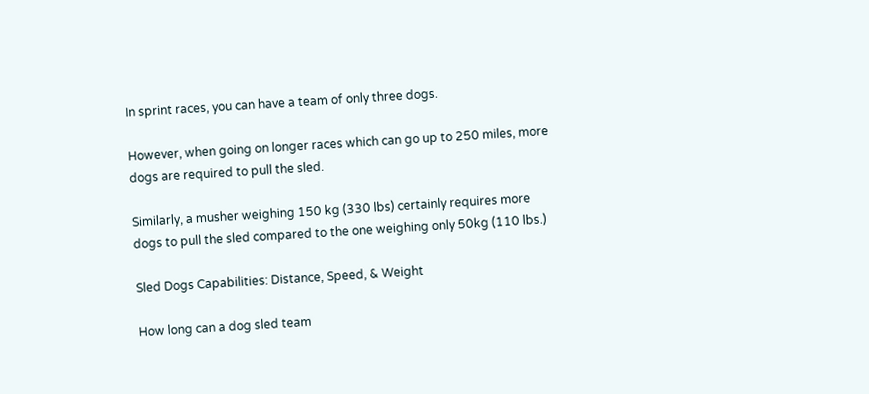In sprint races, you can have a team of only three dogs.

However, when going on longer races which can go up to 250 miles, more dogs are required to pull the sled.

Similarly, a musher weighing 150 kg (330 lbs) certainly requires more dogs to pull the sled compared to the one weighing only 50kg (110 lbs.)

Sled Dogs Capabilities: Distance, Speed, & Weight

How long can a dog sled team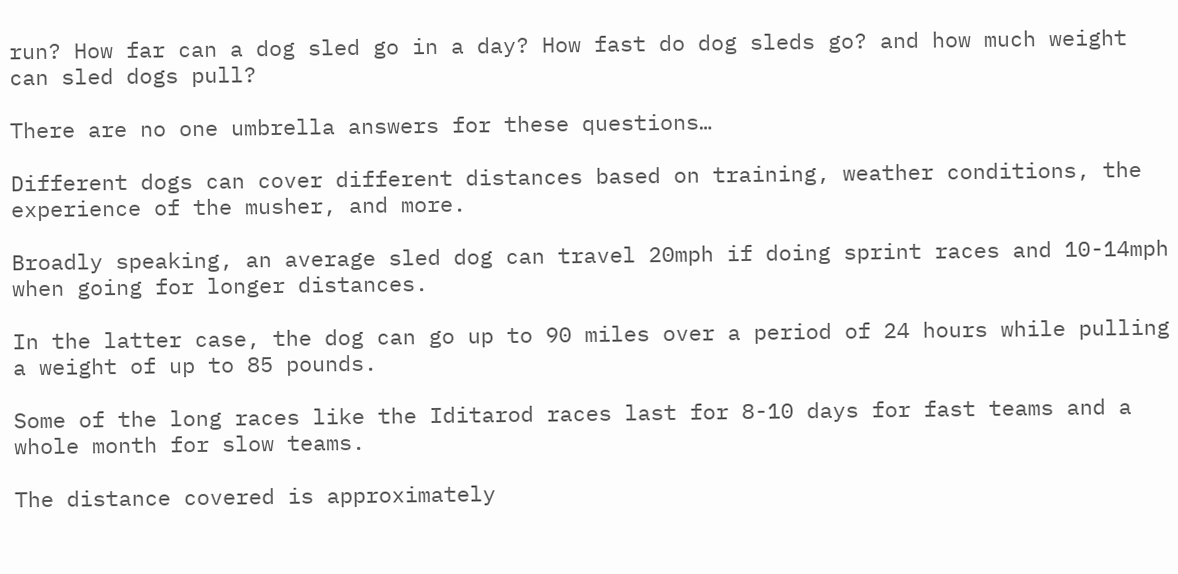run? How far can a dog sled go in a day? How fast do dog sleds go? and how much weight can sled dogs pull?

There are no one umbrella answers for these questions…

Different dogs can cover different distances based on training, weather conditions, the experience of the musher, and more.

Broadly speaking, an average sled dog can travel 20mph if doing sprint races and 10-14mph when going for longer distances.

In the latter case, the dog can go up to 90 miles over a period of 24 hours while pulling a weight of up to 85 pounds.

Some of the long races like the Iditarod races last for 8-10 days for fast teams and a whole month for slow teams.

The distance covered is approximately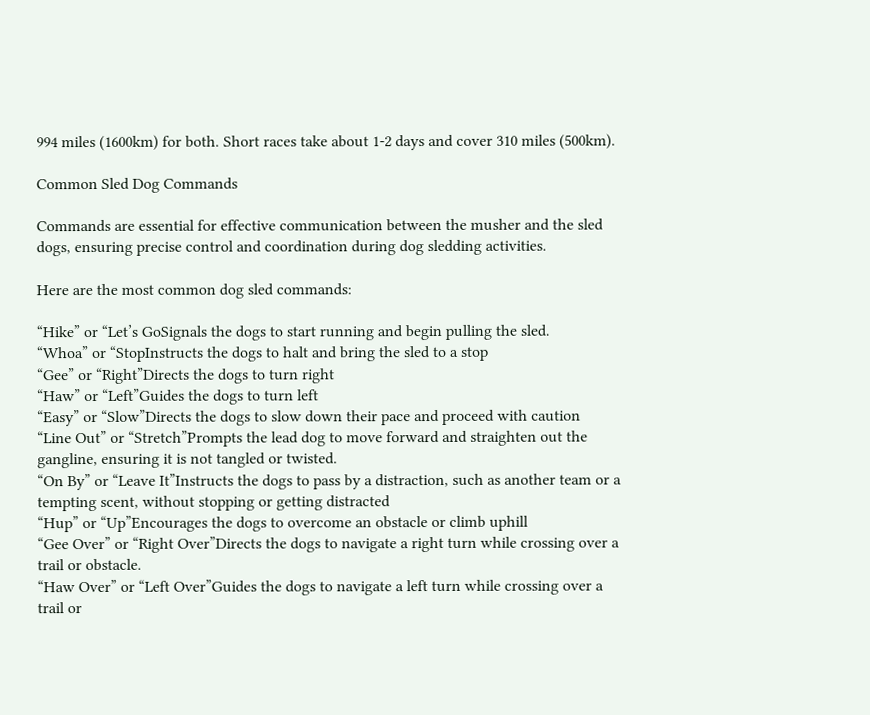994 miles (1600km) for both. Short races take about 1-2 days and cover 310 miles (500km).

Common Sled Dog Commands

Commands are essential for effective communication between the musher and the sled dogs, ensuring precise control and coordination during dog sledding activities.

Here are the most common dog sled commands:

“Hike” or “Let’s GoSignals the dogs to start running and begin pulling the sled.
“Whoa” or “StopInstructs the dogs to halt and bring the sled to a stop
“Gee” or “Right”Directs the dogs to turn right
“Haw” or “Left”Guides the dogs to turn left
“Easy” or “Slow”Directs the dogs to slow down their pace and proceed with caution
“Line Out” or “Stretch”Prompts the lead dog to move forward and straighten out the gangline, ensuring it is not tangled or twisted.
“On By” or “Leave It”Instructs the dogs to pass by a distraction, such as another team or a tempting scent, without stopping or getting distracted
“Hup” or “Up”Encourages the dogs to overcome an obstacle or climb uphill
“Gee Over” or “Right Over”Directs the dogs to navigate a right turn while crossing over a trail or obstacle.
“Haw Over” or “Left Over”Guides the dogs to navigate a left turn while crossing over a trail or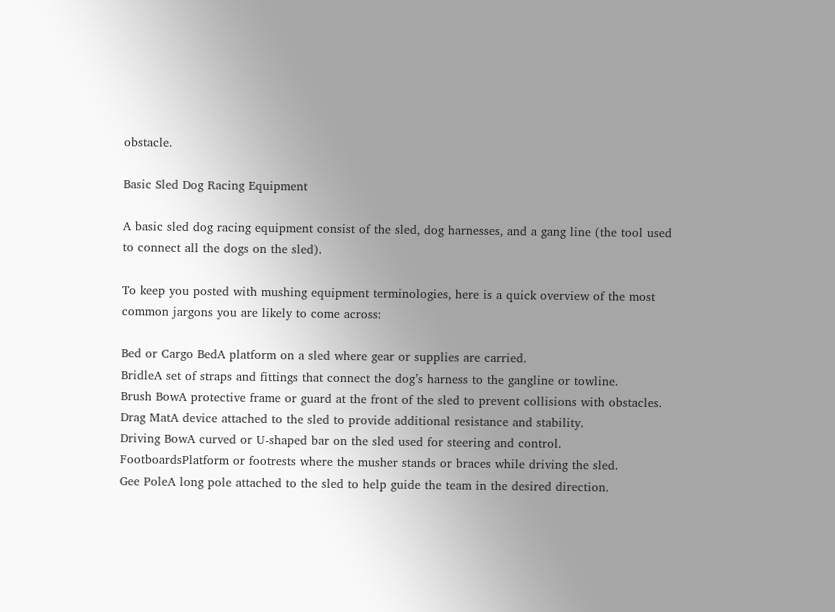obstacle.

Basic Sled Dog Racing Equipment

A basic sled dog racing equipment consist of the sled, dog harnesses, and a gang line (the tool used to connect all the dogs on the sled).

To keep you posted with mushing equipment terminologies, here is a quick overview of the most common jargons you are likely to come across:

Bed or Cargo BedA platform on a sled where gear or supplies are carried.
BridleA set of straps and fittings that connect the dog’s harness to the gangline or towline.
Brush BowA protective frame or guard at the front of the sled to prevent collisions with obstacles.
Drag MatA device attached to the sled to provide additional resistance and stability.
Driving BowA curved or U-shaped bar on the sled used for steering and control.
FootboardsPlatform or footrests where the musher stands or braces while driving the sled.
Gee PoleA long pole attached to the sled to help guide the team in the desired direction.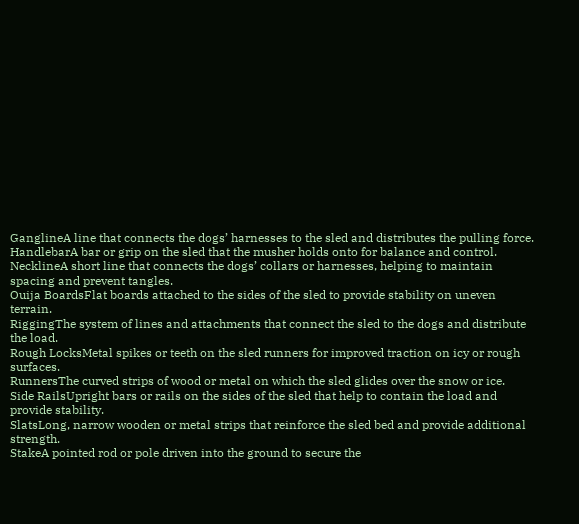GanglineA line that connects the dogs’ harnesses to the sled and distributes the pulling force.
HandlebarA bar or grip on the sled that the musher holds onto for balance and control.
NecklineA short line that connects the dogs’ collars or harnesses, helping to maintain spacing and prevent tangles.
Ouija BoardsFlat boards attached to the sides of the sled to provide stability on uneven terrain.
RiggingThe system of lines and attachments that connect the sled to the dogs and distribute the load.
Rough LocksMetal spikes or teeth on the sled runners for improved traction on icy or rough surfaces.
RunnersThe curved strips of wood or metal on which the sled glides over the snow or ice.
Side RailsUpright bars or rails on the sides of the sled that help to contain the load and provide stability.
SlatsLong, narrow wooden or metal strips that reinforce the sled bed and provide additional strength.
StakeA pointed rod or pole driven into the ground to secure the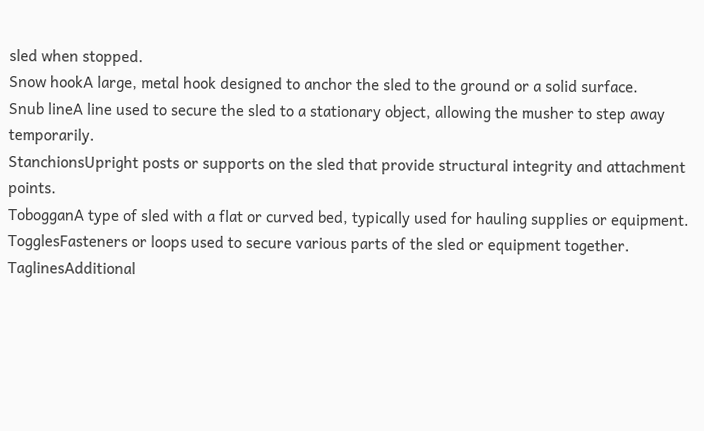sled when stopped.
Snow hookA large, metal hook designed to anchor the sled to the ground or a solid surface.
Snub lineA line used to secure the sled to a stationary object, allowing the musher to step away temporarily.
StanchionsUpright posts or supports on the sled that provide structural integrity and attachment points.
TobogganA type of sled with a flat or curved bed, typically used for hauling supplies or equipment.
TogglesFasteners or loops used to secure various parts of the sled or equipment together.
TaglinesAdditional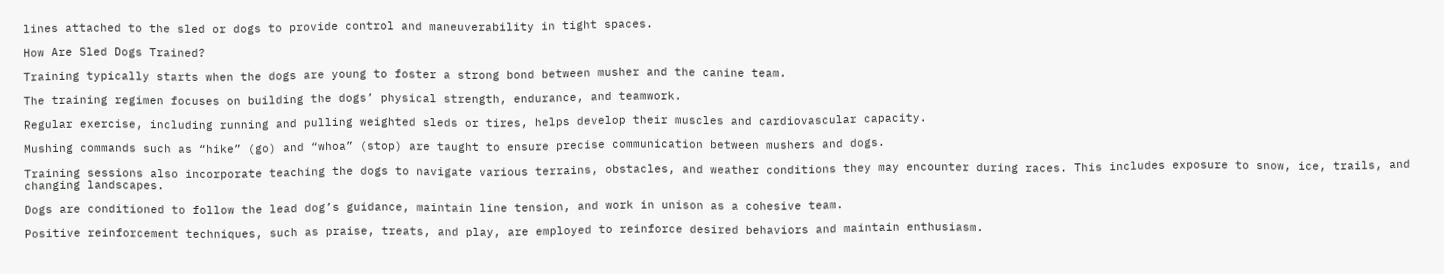lines attached to the sled or dogs to provide control and maneuverability in tight spaces.

How Are Sled Dogs Trained?

Training typically starts when the dogs are young to foster a strong bond between musher and the canine team.

The training regimen focuses on building the dogs’ physical strength, endurance, and teamwork.

Regular exercise, including running and pulling weighted sleds or tires, helps develop their muscles and cardiovascular capacity.

Mushing commands such as “hike” (go) and “whoa” (stop) are taught to ensure precise communication between mushers and dogs.

Training sessions also incorporate teaching the dogs to navigate various terrains, obstacles, and weather conditions they may encounter during races. This includes exposure to snow, ice, trails, and changing landscapes.

Dogs are conditioned to follow the lead dog’s guidance, maintain line tension, and work in unison as a cohesive team.

Positive reinforcement techniques, such as praise, treats, and play, are employed to reinforce desired behaviors and maintain enthusiasm.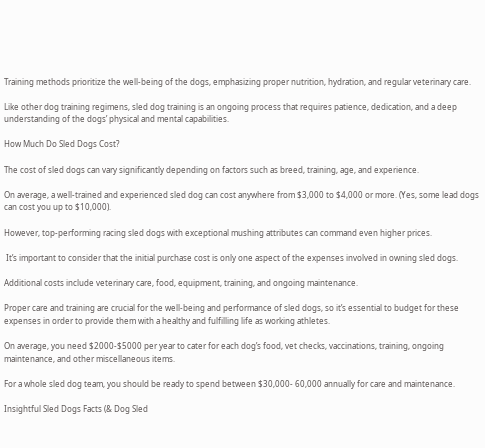Training methods prioritize the well-being of the dogs, emphasizing proper nutrition, hydration, and regular veterinary care.

Like other dog training regimens, sled dog training is an ongoing process that requires patience, dedication, and a deep understanding of the dogs’ physical and mental capabilities.

How Much Do Sled Dogs Cost?

The cost of sled dogs can vary significantly depending on factors such as breed, training, age, and experience.

On average, a well-trained and experienced sled dog can cost anywhere from $3,000 to $4,000 or more. (Yes, some lead dogs can cost you up to $10,000).

However, top-performing racing sled dogs with exceptional mushing attributes can command even higher prices.

 It’s important to consider that the initial purchase cost is only one aspect of the expenses involved in owning sled dogs.

Additional costs include veterinary care, food, equipment, training, and ongoing maintenance.

Proper care and training are crucial for the well-being and performance of sled dogs, so it’s essential to budget for these expenses in order to provide them with a healthy and fulfilling life as working athletes.

On average, you need $2000-$5000 per year to cater for each dog’s food, vet checks, vaccinations, training, ongoing maintenance, and other miscellaneous items.

For a whole sled dog team, you should be ready to spend between $30,000- 60,000 annually for care and maintenance.

Insightful Sled Dogs Facts (& Dog Sled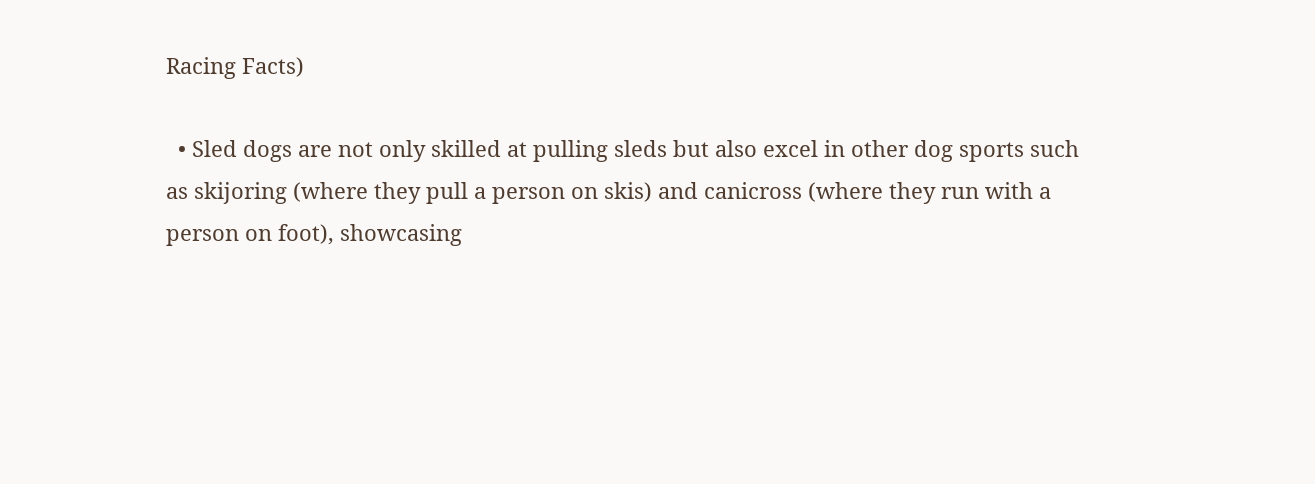Racing Facts)

  • Sled dogs are not only skilled at pulling sleds but also excel in other dog sports such as skijoring (where they pull a person on skis) and canicross (where they run with a person on foot), showcasing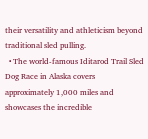their versatility and athleticism beyond traditional sled pulling.
  • The world-famous Iditarod Trail Sled Dog Race in Alaska covers approximately 1,000 miles and showcases the incredible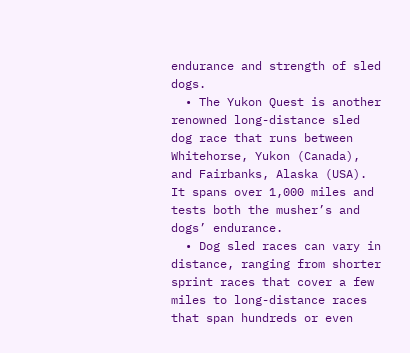endurance and strength of sled dogs.
  • The Yukon Quest is another renowned long-distance sled dog race that runs between Whitehorse, Yukon (Canada), and Fairbanks, Alaska (USA). It spans over 1,000 miles and tests both the musher’s and dogs’ endurance.
  • Dog sled races can vary in distance, ranging from shorter sprint races that cover a few miles to long-distance races that span hundreds or even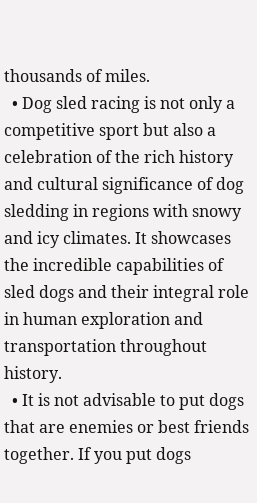thousands of miles.
  • Dog sled racing is not only a competitive sport but also a celebration of the rich history and cultural significance of dog sledding in regions with snowy and icy climates. It showcases the incredible capabilities of sled dogs and their integral role in human exploration and transportation throughout history.
  • It is not advisable to put dogs that are enemies or best friends together. If you put dogs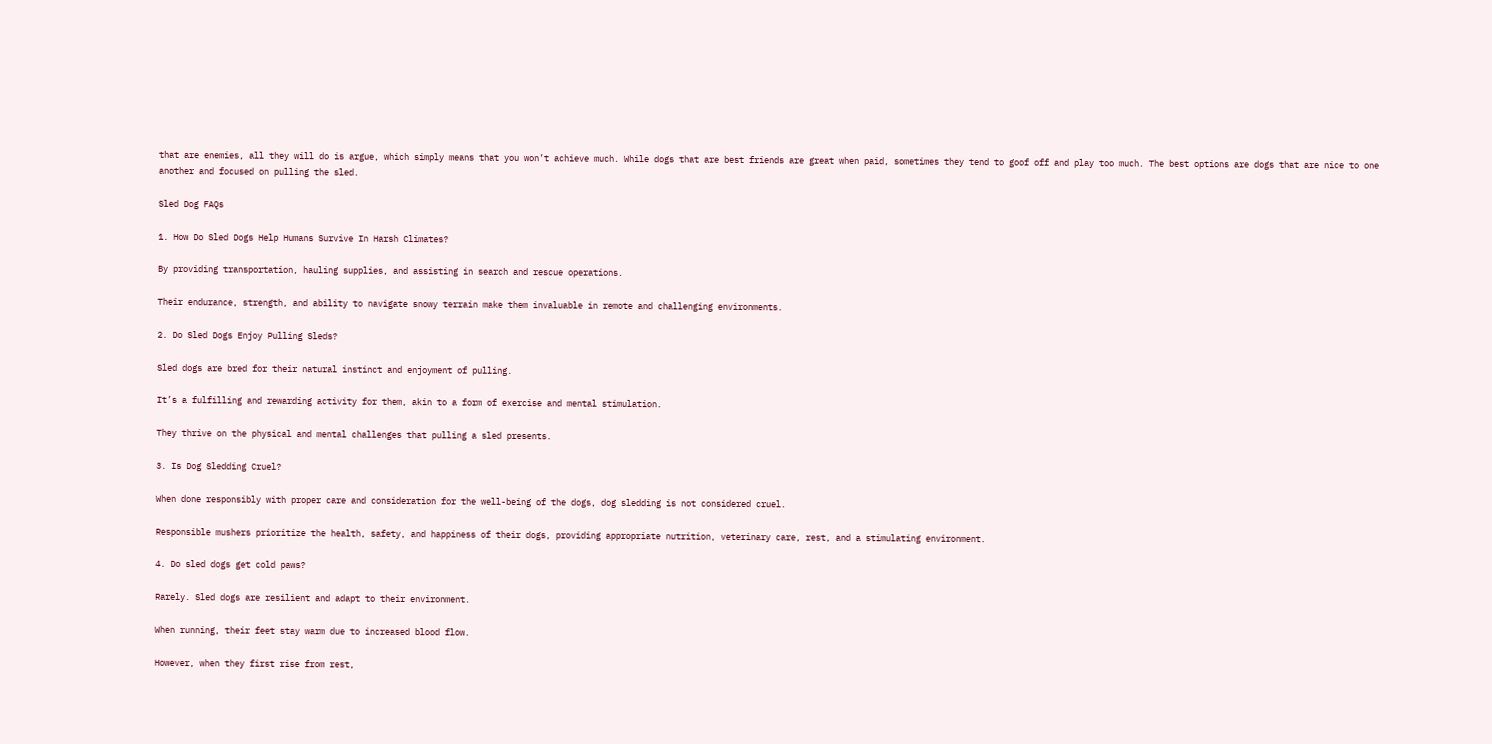that are enemies, all they will do is argue, which simply means that you won’t achieve much. While dogs that are best friends are great when paid, sometimes they tend to goof off and play too much. The best options are dogs that are nice to one another and focused on pulling the sled.

Sled Dog FAQs

1. How Do Sled Dogs Help Humans Survive In Harsh Climates?

By providing transportation, hauling supplies, and assisting in search and rescue operations.

Their endurance, strength, and ability to navigate snowy terrain make them invaluable in remote and challenging environments.

2. Do Sled Dogs Enjoy Pulling Sleds?

Sled dogs are bred for their natural instinct and enjoyment of pulling.

It’s a fulfilling and rewarding activity for them, akin to a form of exercise and mental stimulation.

They thrive on the physical and mental challenges that pulling a sled presents.

3. Is Dog Sledding Cruel?

When done responsibly with proper care and consideration for the well-being of the dogs, dog sledding is not considered cruel.

Responsible mushers prioritize the health, safety, and happiness of their dogs, providing appropriate nutrition, veterinary care, rest, and a stimulating environment.

4. Do sled dogs get cold paws?

Rarely. Sled dogs are resilient and adapt to their environment.

When running, their feet stay warm due to increased blood flow.

However, when they first rise from rest,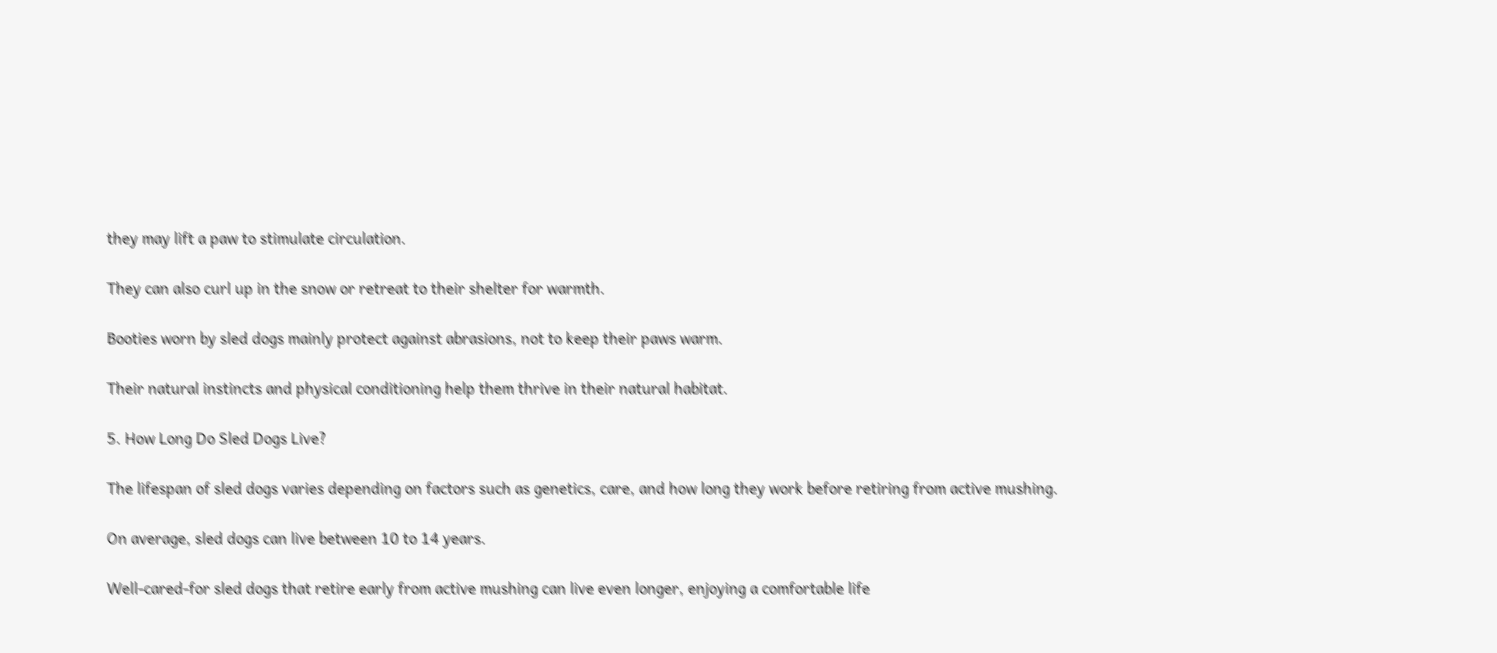they may lift a paw to stimulate circulation.

They can also curl up in the snow or retreat to their shelter for warmth.

Booties worn by sled dogs mainly protect against abrasions, not to keep their paws warm.

Their natural instincts and physical conditioning help them thrive in their natural habitat.

5. How Long Do Sled Dogs Live?

The lifespan of sled dogs varies depending on factors such as genetics, care, and how long they work before retiring from active mushing.

On average, sled dogs can live between 10 to 14 years.

Well-cared-for sled dogs that retire early from active mushing can live even longer, enjoying a comfortable life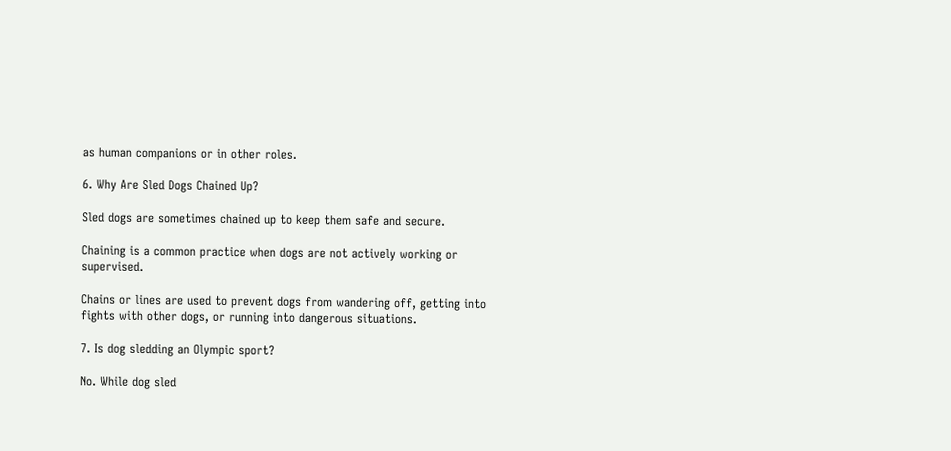as human companions or in other roles.

6. Why Are Sled Dogs Chained Up?

Sled dogs are sometimes chained up to keep them safe and secure.

Chaining is a common practice when dogs are not actively working or supervised.

Chains or lines are used to prevent dogs from wandering off, getting into fights with other dogs, or running into dangerous situations.

7. Is dog sledding an Olympic sport?

No. While dog sled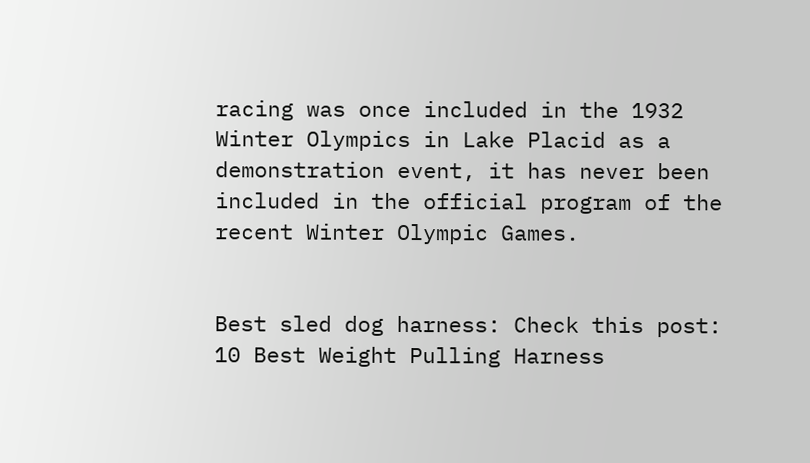racing was once included in the 1932 Winter Olympics in Lake Placid as a demonstration event, it has never been included in the official program of the recent Winter Olympic Games.


Best sled dog harness: Check this post: 10 Best Weight Pulling Harness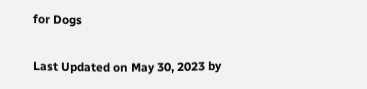for Dogs

Last Updated on May 30, 2023 by